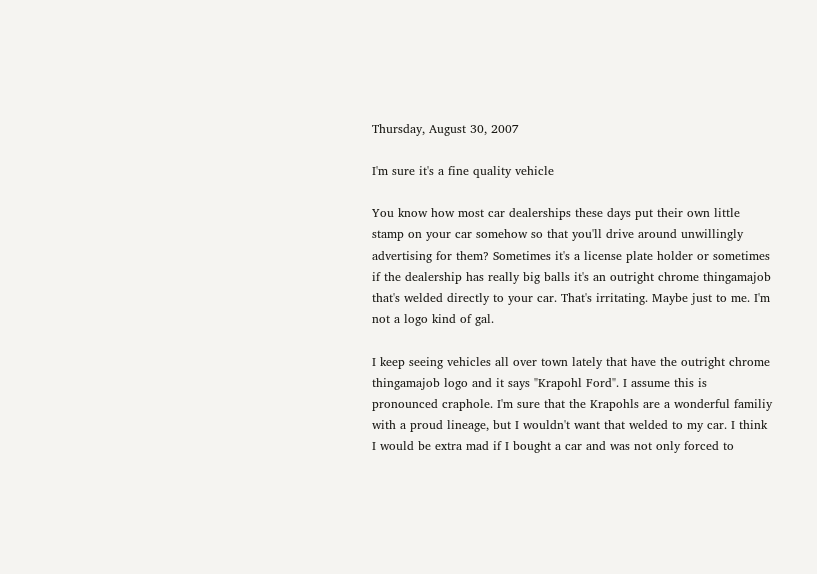Thursday, August 30, 2007

I'm sure it's a fine quality vehicle

You know how most car dealerships these days put their own little stamp on your car somehow so that you'll drive around unwillingly advertising for them? Sometimes it's a license plate holder or sometimes if the dealership has really big balls it's an outright chrome thingamajob that's welded directly to your car. That's irritating. Maybe just to me. I'm not a logo kind of gal.

I keep seeing vehicles all over town lately that have the outright chrome thingamajob logo and it says "Krapohl Ford". I assume this is pronounced craphole. I'm sure that the Krapohls are a wonderful familiy with a proud lineage, but I wouldn't want that welded to my car. I think I would be extra mad if I bought a car and was not only forced to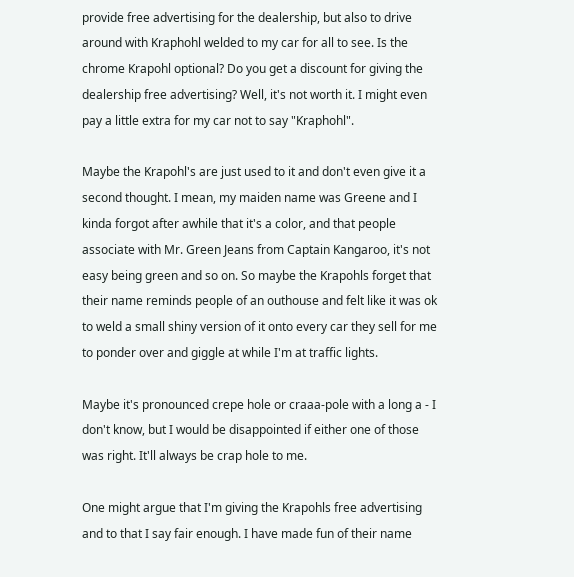provide free advertising for the dealership, but also to drive around with Kraphohl welded to my car for all to see. Is the chrome Krapohl optional? Do you get a discount for giving the dealership free advertising? Well, it's not worth it. I might even pay a little extra for my car not to say "Kraphohl".

Maybe the Krapohl's are just used to it and don't even give it a second thought. I mean, my maiden name was Greene and I kinda forgot after awhile that it's a color, and that people associate with Mr. Green Jeans from Captain Kangaroo, it's not easy being green and so on. So maybe the Krapohls forget that their name reminds people of an outhouse and felt like it was ok to weld a small shiny version of it onto every car they sell for me to ponder over and giggle at while I'm at traffic lights.

Maybe it's pronounced crepe hole or craaa-pole with a long a - I don't know, but I would be disappointed if either one of those was right. It'll always be crap hole to me.

One might argue that I'm giving the Krapohls free advertising and to that I say fair enough. I have made fun of their name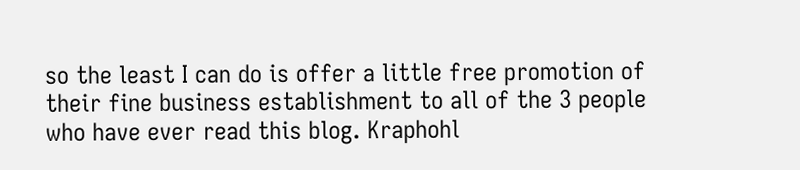so the least I can do is offer a little free promotion of their fine business establishment to all of the 3 people who have ever read this blog. Kraphohl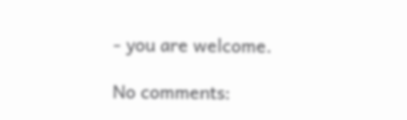- you are welcome.

No comments: